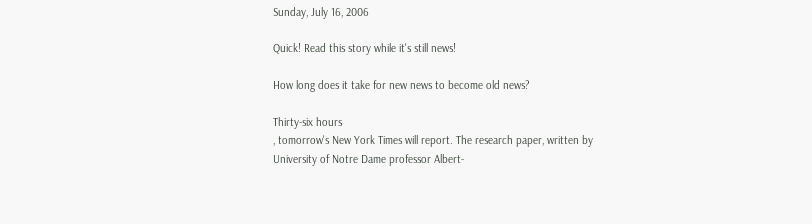Sunday, July 16, 2006

Quick! Read this story while it's still news!

How long does it take for new news to become old news?

Thirty-six hours
, tomorrow's New York Times will report. The research paper, written by University of Notre Dame professor Albert-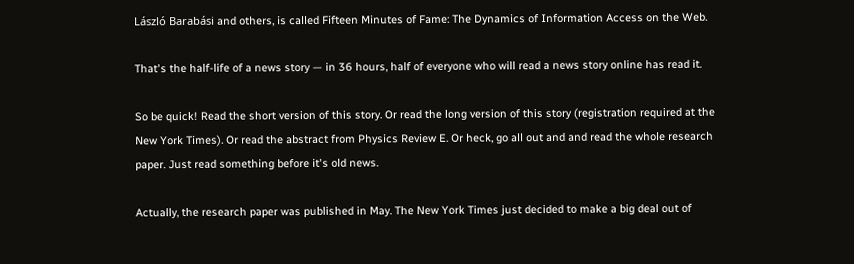László Barabási and others, is called Fifteen Minutes of Fame: The Dynamics of Information Access on the Web.

That's the half-life of a news story — in 36 hours, half of everyone who will read a news story online has read it.

So be quick! Read the short version of this story. Or read the long version of this story (registration required at the New York Times). Or read the abstract from Physics Review E. Or heck, go all out and and read the whole research paper. Just read something before it's old news.

Actually, the research paper was published in May. The New York Times just decided to make a big deal out of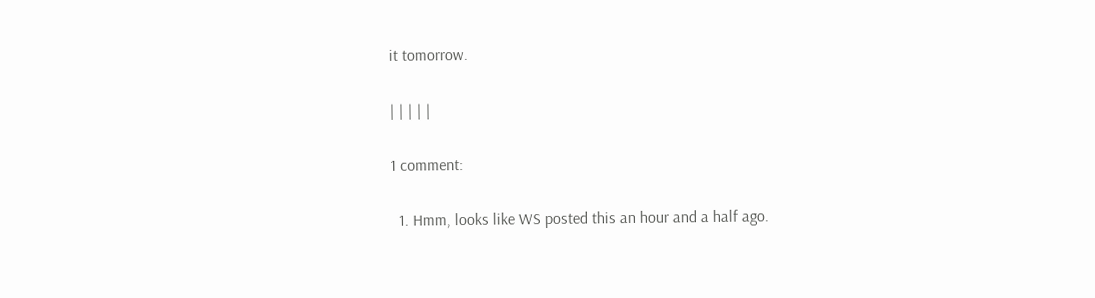it tomorrow.

| | | | |

1 comment:

  1. Hmm, looks like WS posted this an hour and a half ago.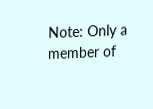Note: Only a member of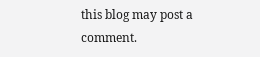this blog may post a comment.